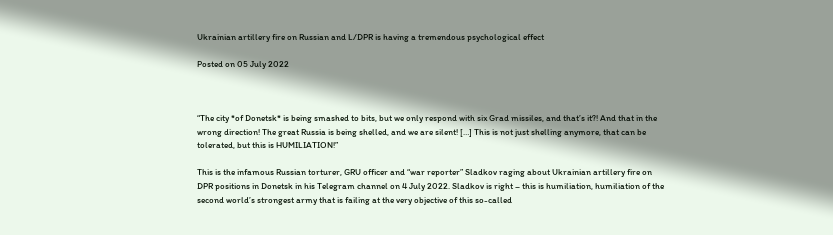Ukrainian artillery fire on Russian and L/DPR is having a tremendous psychological effect

Posted on 05 July 2022



“The city *of Donetsk* is being smashed to bits, but we only respond with six Grad missiles, and that’s it?! And that in the wrong direction! The great Russia is being shelled, and we are silent! […] This is not just shelling anymore, that can be tolerated, but this is HUMILIATION!”

This is the infamous Russian torturer, GRU officer and “war reporter” Sladkov raging about Ukrainian artillery fire on DPR positions in Donetsk in his Telegram channel on 4 July 2022. Sladkov is right – this is humiliation, humiliation of the second world’s strongest army that is failing at the very objective of this so-called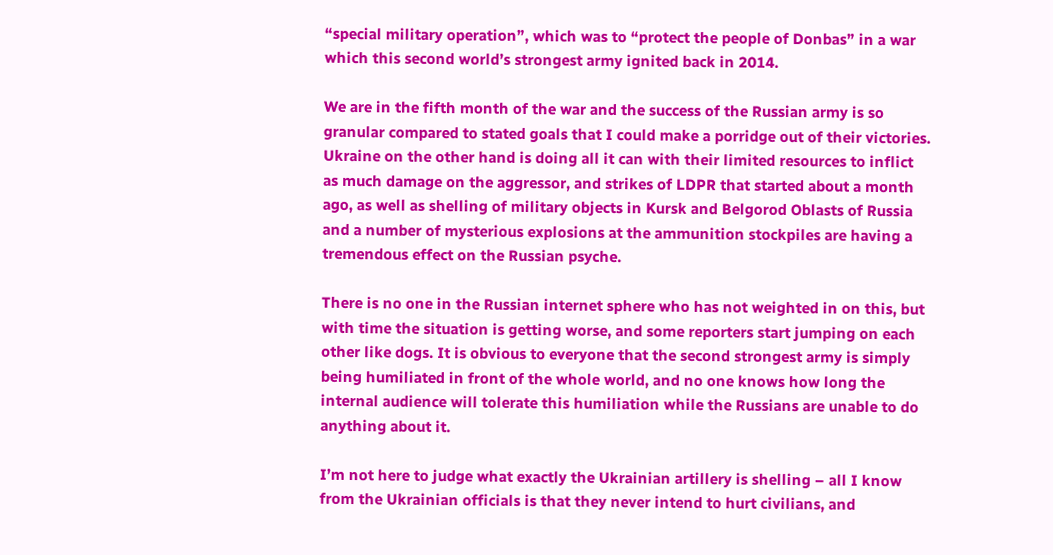“special military operation”, which was to “protect the people of Donbas” in a war which this second world’s strongest army ignited back in 2014.

We are in the fifth month of the war and the success of the Russian army is so granular compared to stated goals that I could make a porridge out of their victories. Ukraine on the other hand is doing all it can with their limited resources to inflict as much damage on the aggressor, and strikes of LDPR that started about a month ago, as well as shelling of military objects in Kursk and Belgorod Oblasts of Russia and a number of mysterious explosions at the ammunition stockpiles are having a tremendous effect on the Russian psyche.

There is no one in the Russian internet sphere who has not weighted in on this, but with time the situation is getting worse, and some reporters start jumping on each other like dogs. It is obvious to everyone that the second strongest army is simply being humiliated in front of the whole world, and no one knows how long the internal audience will tolerate this humiliation while the Russians are unable to do anything about it.

I’m not here to judge what exactly the Ukrainian artillery is shelling – all I know from the Ukrainian officials is that they never intend to hurt civilians, and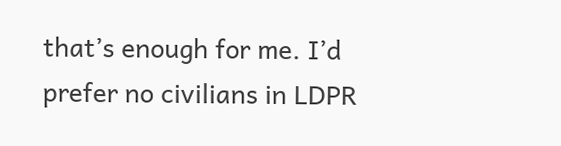that’s enough for me. I’d prefer no civilians in LDPR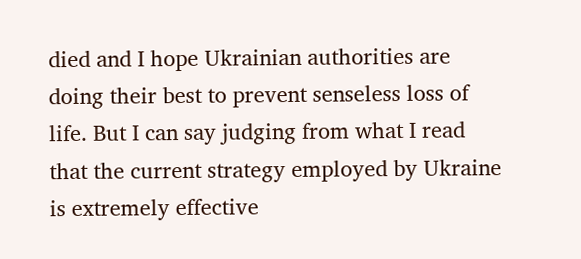died and I hope Ukrainian authorities are doing their best to prevent senseless loss of life. But I can say judging from what I read that the current strategy employed by Ukraine is extremely effective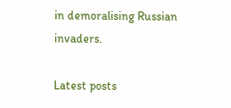in demoralising Russian invaders.

Latest posts